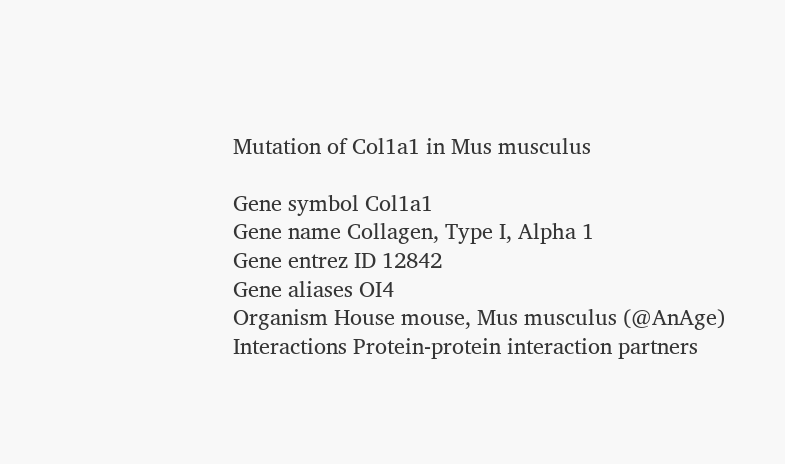Mutation of Col1a1 in Mus musculus

Gene symbol Col1a1
Gene name Collagen, Type I, Alpha 1
Gene entrez ID 12842
Gene aliases OI4
Organism House mouse, Mus musculus (@AnAge)
Interactions Protein-protein interaction partners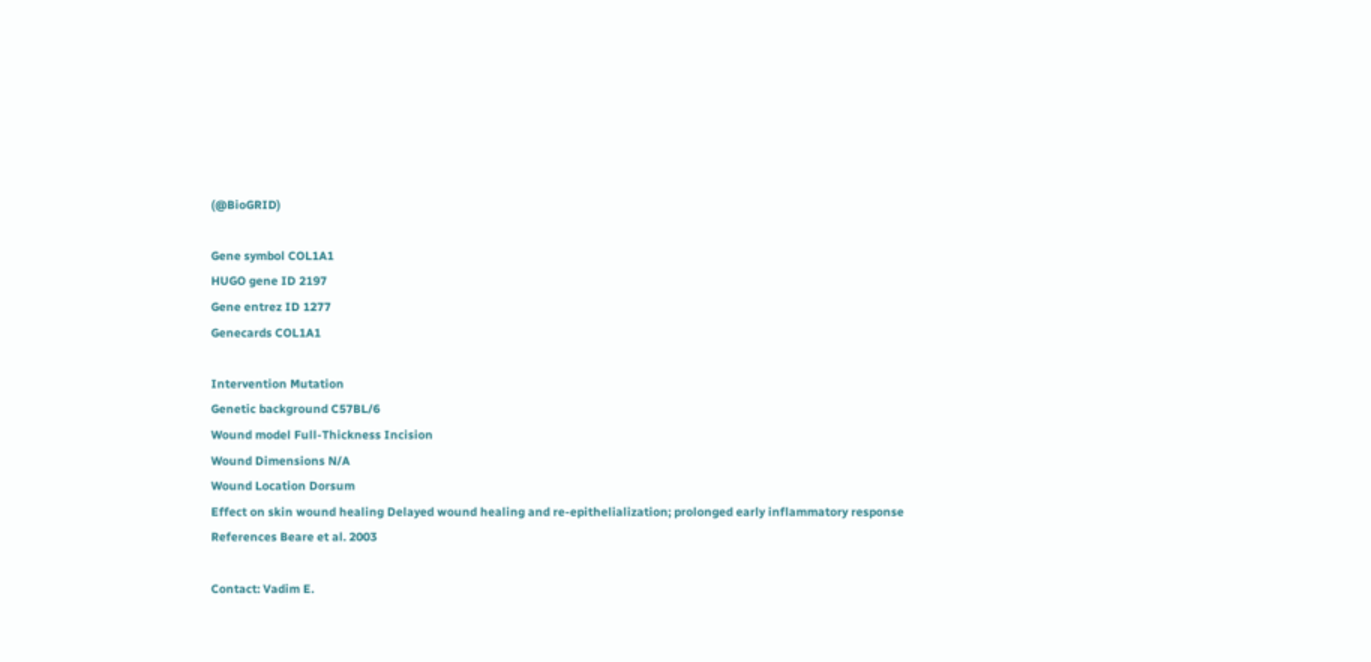(@BioGRID)

Gene symbol COL1A1
HUGO gene ID 2197
Gene entrez ID 1277
Genecards COL1A1

Intervention Mutation
Genetic background C57BL/6
Wound model Full-Thickness Incision
Wound Dimensions N/A
Wound Location Dorsum
Effect on skin wound healing Delayed wound healing and re-epithelialization; prolonged early inflammatory response
References Beare et al. 2003

Contact: Vadim E.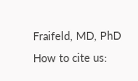Fraifeld, MD, PhD
How to cite us: